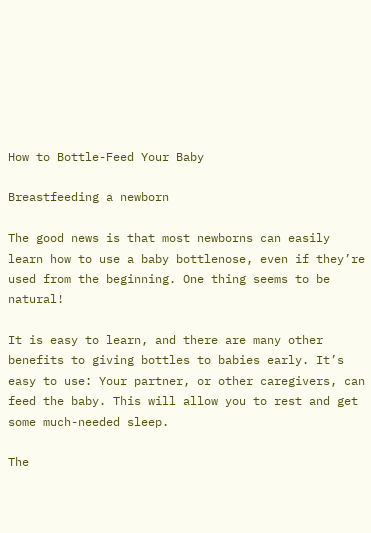How to Bottle-Feed Your Baby

Breastfeeding a newborn

The good news is that most newborns can easily learn how to use a baby bottlenose, even if they’re used from the beginning. One thing seems to be natural!

It is easy to learn, and there are many other benefits to giving bottles to babies early. It’s easy to use: Your partner, or other caregivers, can feed the baby. This will allow you to rest and get some much-needed sleep.

The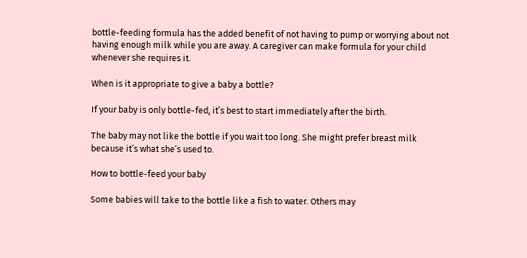bottle-feeding formula has the added benefit of not having to pump or worrying about not having enough milk while you are away. A caregiver can make formula for your child whenever she requires it.

When is it appropriate to give a baby a bottle?

If your baby is only bottle-fed, it’s best to start immediately after the birth.

The baby may not like the bottle if you wait too long. She might prefer breast milk because it’s what she’s used to.

How to bottle-feed your baby

Some babies will take to the bottle like a fish to water. Others may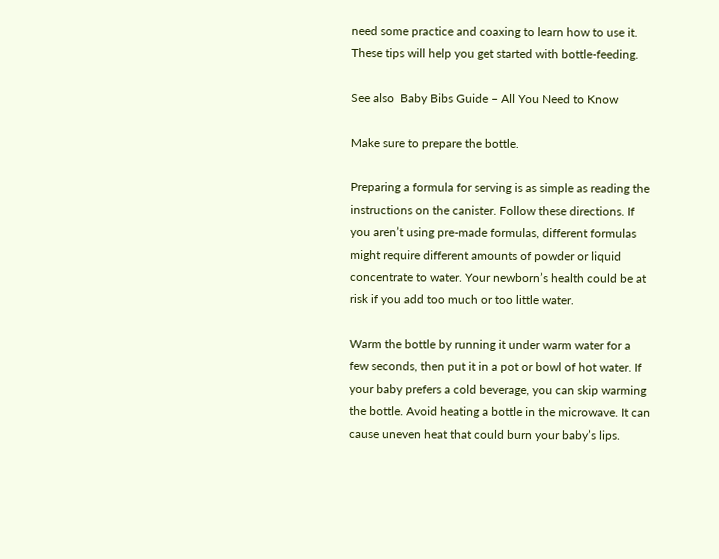need some practice and coaxing to learn how to use it. These tips will help you get started with bottle-feeding.

See also  Baby Bibs Guide – All You Need to Know

Make sure to prepare the bottle.

Preparing a formula for serving is as simple as reading the instructions on the canister. Follow these directions. If you aren’t using pre-made formulas, different formulas might require different amounts of powder or liquid concentrate to water. Your newborn’s health could be at risk if you add too much or too little water.

Warm the bottle by running it under warm water for a few seconds, then put it in a pot or bowl of hot water. If your baby prefers a cold beverage, you can skip warming the bottle. Avoid heating a bottle in the microwave. It can cause uneven heat that could burn your baby’s lips.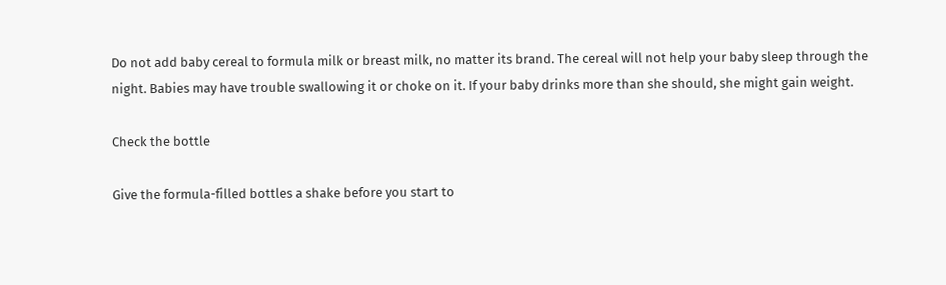Do not add baby cereal to formula milk or breast milk, no matter its brand. The cereal will not help your baby sleep through the night. Babies may have trouble swallowing it or choke on it. If your baby drinks more than she should, she might gain weight.

Check the bottle

Give the formula-filled bottles a shake before you start to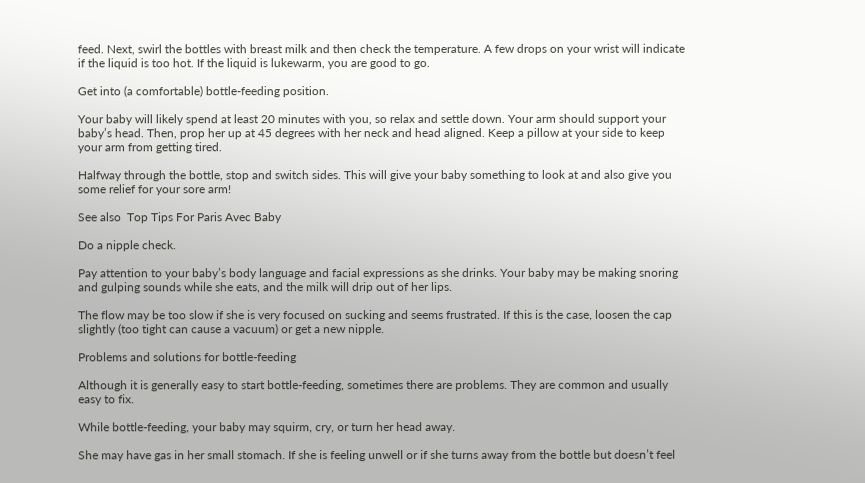feed. Next, swirl the bottles with breast milk and then check the temperature. A few drops on your wrist will indicate if the liquid is too hot. If the liquid is lukewarm, you are good to go.

Get into (a comfortable) bottle-feeding position.

Your baby will likely spend at least 20 minutes with you, so relax and settle down. Your arm should support your baby’s head. Then, prop her up at 45 degrees with her neck and head aligned. Keep a pillow at your side to keep your arm from getting tired.

Halfway through the bottle, stop and switch sides. This will give your baby something to look at and also give you some relief for your sore arm!

See also  Top Tips For Paris Avec Baby

Do a nipple check.

Pay attention to your baby’s body language and facial expressions as she drinks. Your baby may be making snoring and gulping sounds while she eats, and the milk will drip out of her lips.

The flow may be too slow if she is very focused on sucking and seems frustrated. If this is the case, loosen the cap slightly (too tight can cause a vacuum) or get a new nipple.

Problems and solutions for bottle-feeding

Although it is generally easy to start bottle-feeding, sometimes there are problems. They are common and usually easy to fix.

While bottle-feeding, your baby may squirm, cry, or turn her head away.

She may have gas in her small stomach. If she is feeling unwell or if she turns away from the bottle but doesn’t feel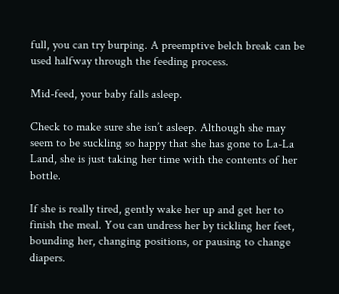full, you can try burping. A preemptive belch break can be used halfway through the feeding process.

Mid-feed, your baby falls asleep.

Check to make sure she isn’t asleep. Although she may seem to be suckling so happy that she has gone to La-La Land, she is just taking her time with the contents of her bottle.

If she is really tired, gently wake her up and get her to finish the meal. You can undress her by tickling her feet, bounding her, changing positions, or pausing to change diapers.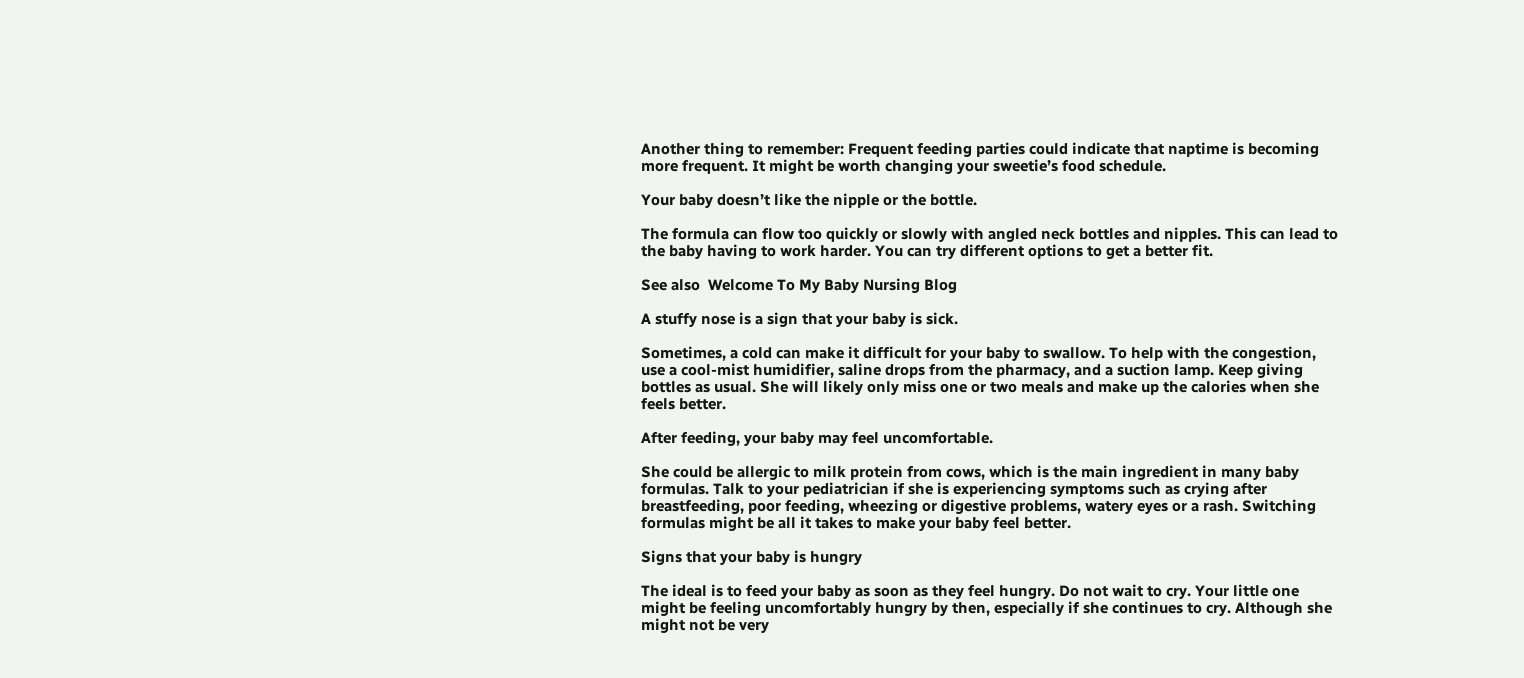Another thing to remember: Frequent feeding parties could indicate that naptime is becoming more frequent. It might be worth changing your sweetie’s food schedule.

Your baby doesn’t like the nipple or the bottle.

The formula can flow too quickly or slowly with angled neck bottles and nipples. This can lead to the baby having to work harder. You can try different options to get a better fit.

See also  Welcome To My Baby Nursing Blog

A stuffy nose is a sign that your baby is sick.

Sometimes, a cold can make it difficult for your baby to swallow. To help with the congestion, use a cool-mist humidifier, saline drops from the pharmacy, and a suction lamp. Keep giving bottles as usual. She will likely only miss one or two meals and make up the calories when she feels better.

After feeding, your baby may feel uncomfortable.

She could be allergic to milk protein from cows, which is the main ingredient in many baby formulas. Talk to your pediatrician if she is experiencing symptoms such as crying after breastfeeding, poor feeding, wheezing or digestive problems, watery eyes or a rash. Switching formulas might be all it takes to make your baby feel better.

Signs that your baby is hungry

The ideal is to feed your baby as soon as they feel hungry. Do not wait to cry. Your little one might be feeling uncomfortably hungry by then, especially if she continues to cry. Although she might not be very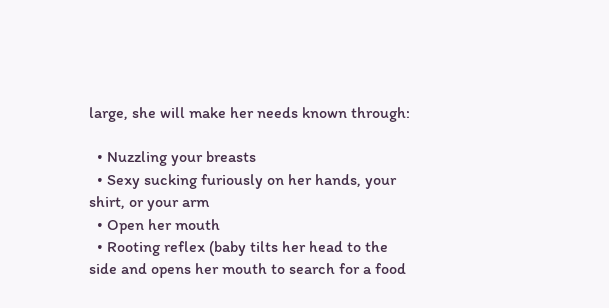large, she will make her needs known through:

  • Nuzzling your breasts
  • Sexy sucking furiously on her hands, your shirt, or your arm
  • Open her mouth
  • Rooting reflex (baby tilts her head to the side and opens her mouth to search for a food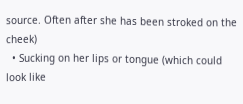source. Often after she has been stroked on the cheek)
  • Sucking on her lips or tongue (which could look like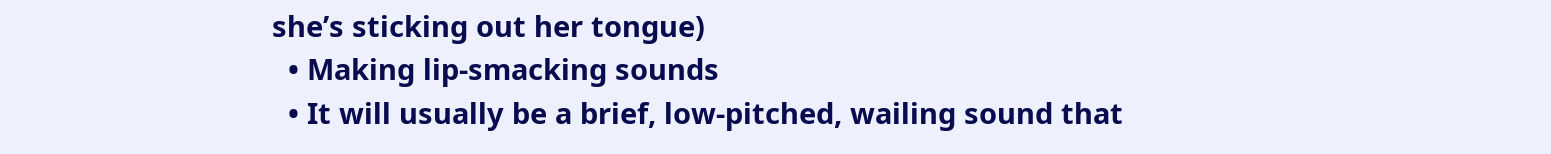she’s sticking out her tongue)
  • Making lip-smacking sounds
  • It will usually be a brief, low-pitched, wailing sound that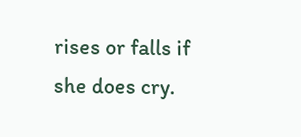rises or falls if she does cry.